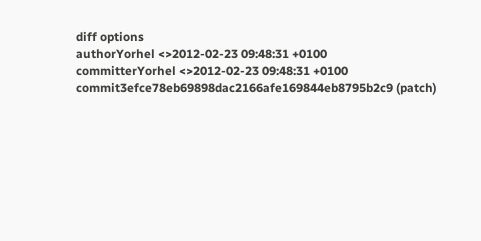diff options
authorYorhel <>2012-02-23 09:48:31 +0100
committerYorhel <>2012-02-23 09:48:31 +0100
commit3efce78eb69898dac2166afe169844eb8795b2c9 (patch)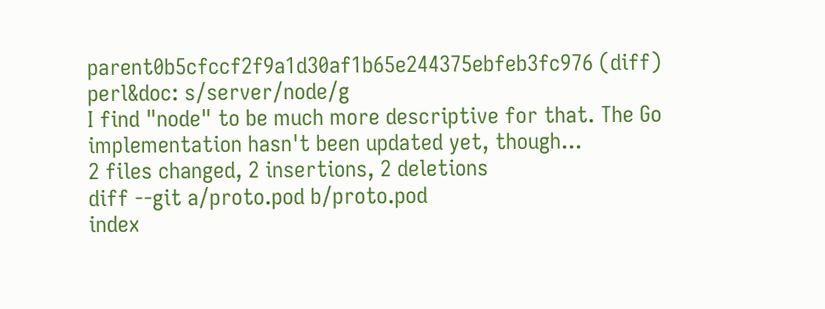parent0b5cfccf2f9a1d30af1b65e244375ebfeb3fc976 (diff)
perl&doc: s/server/node/g
I find "node" to be much more descriptive for that. The Go implementation hasn't been updated yet, though...
2 files changed, 2 insertions, 2 deletions
diff --git a/proto.pod b/proto.pod
index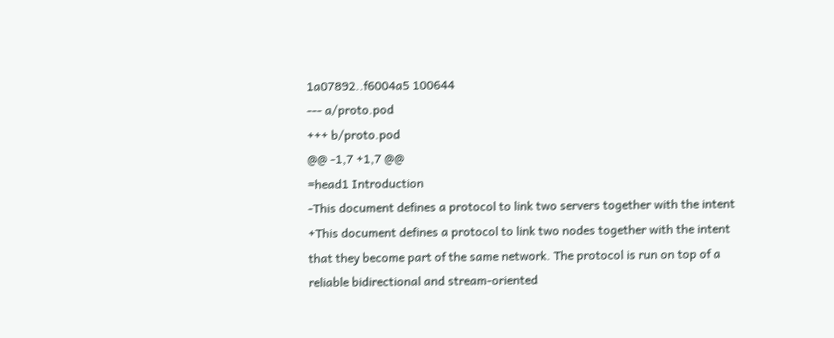1a07892..f6004a5 100644
--- a/proto.pod
+++ b/proto.pod
@@ -1,7 +1,7 @@
=head1 Introduction
-This document defines a protocol to link two servers together with the intent
+This document defines a protocol to link two nodes together with the intent
that they become part of the same network. The protocol is run on top of a
reliable bidirectional and stream-oriented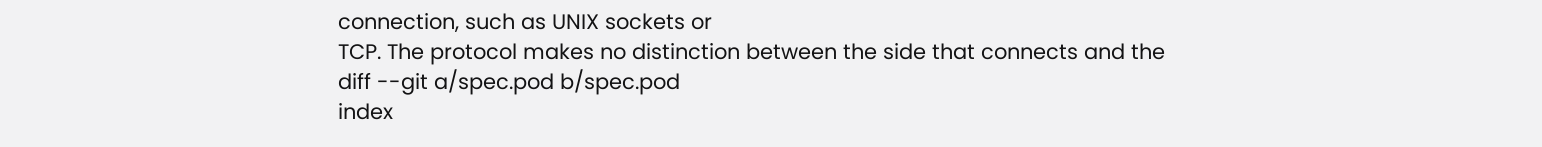connection, such as UNIX sockets or
TCP. The protocol makes no distinction between the side that connects and the
diff --git a/spec.pod b/spec.pod
index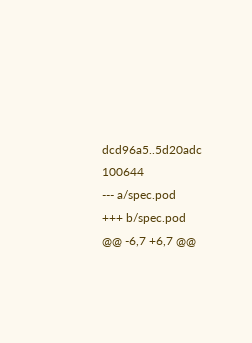dcd96a5..5d20adc 100644
--- a/spec.pod
+++ b/spec.pod
@@ -6,7 +6,7 @@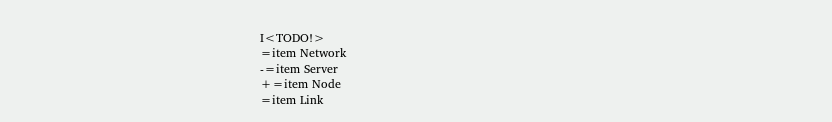I<TODO!>
=item Network
-=item Server
+=item Node
=item Link